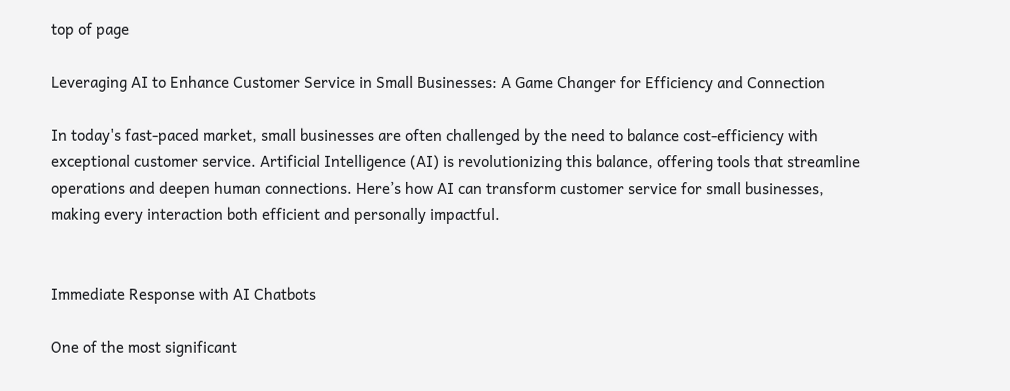top of page

Leveraging AI to Enhance Customer Service in Small Businesses: A Game Changer for Efficiency and Connection

In today's fast-paced market, small businesses are often challenged by the need to balance cost-efficiency with exceptional customer service. Artificial Intelligence (AI) is revolutionizing this balance, offering tools that streamline operations and deepen human connections. Here’s how AI can transform customer service for small businesses, making every interaction both efficient and personally impactful.


Immediate Response with AI Chatbots

One of the most significant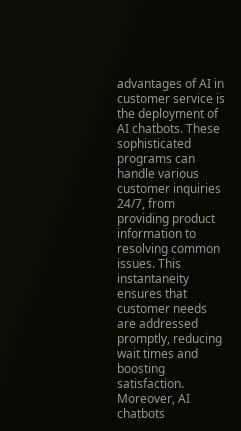advantages of AI in customer service is the deployment of AI chatbots. These sophisticated programs can handle various customer inquiries 24/7, from providing product information to resolving common issues. This instantaneity ensures that customer needs are addressed promptly, reducing wait times and boosting satisfaction. Moreover, AI chatbots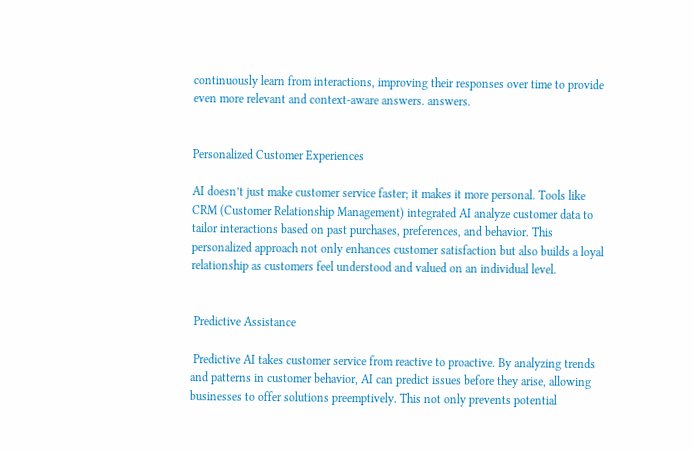continuously learn from interactions, improving their responses over time to provide even more relevant and context-aware answers. answers.


Personalized Customer Experiences

AI doesn’t just make customer service faster; it makes it more personal. Tools like CRM (Customer Relationship Management) integrated AI analyze customer data to tailor interactions based on past purchases, preferences, and behavior. This personalized approach not only enhances customer satisfaction but also builds a loyal relationship as customers feel understood and valued on an individual level.


 Predictive Assistance

 Predictive AI takes customer service from reactive to proactive. By analyzing trends and patterns in customer behavior, AI can predict issues before they arise, allowing businesses to offer solutions preemptively. This not only prevents potential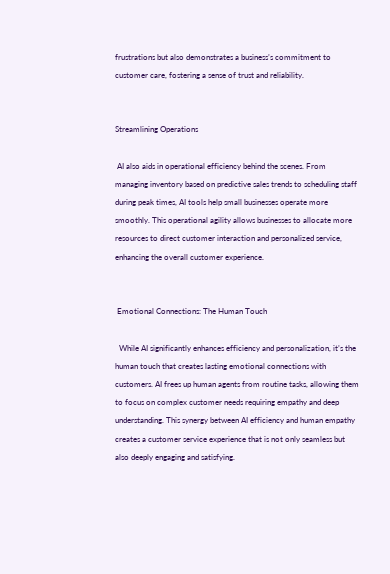frustrations but also demonstrates a business’s commitment to customer care, fostering a sense of trust and reliability.


Streamlining Operations

 AI also aids in operational efficiency behind the scenes. From managing inventory based on predictive sales trends to scheduling staff during peak times, AI tools help small businesses operate more smoothly. This operational agility allows businesses to allocate more resources to direct customer interaction and personalized service, enhancing the overall customer experience.


 Emotional Connections: The Human Touch

  While AI significantly enhances efficiency and personalization, it’s the human touch that creates lasting emotional connections with customers. AI frees up human agents from routine tasks, allowing them to focus on complex customer needs requiring empathy and deep understanding. This synergy between AI efficiency and human empathy creates a customer service experience that is not only seamless but also deeply engaging and satisfying.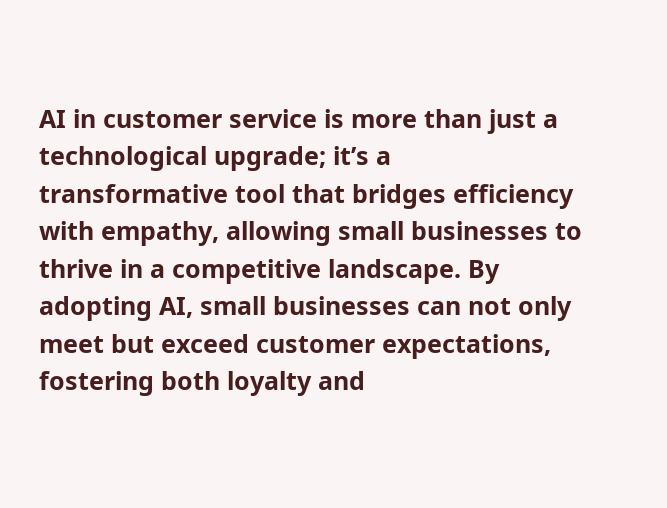AI in customer service is more than just a technological upgrade; it’s a transformative tool that bridges efficiency with empathy, allowing small businesses to thrive in a competitive landscape. By adopting AI, small businesses can not only meet but exceed customer expectations, fostering both loyalty and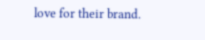love for their brand.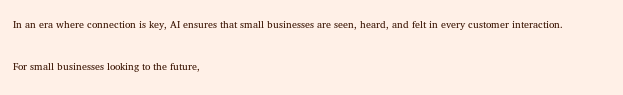In an era where connection is key, AI ensures that small businesses are seen, heard, and felt in every customer interaction.


For small businesses looking to the future,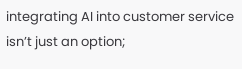integrating AI into customer service isn’t just an option;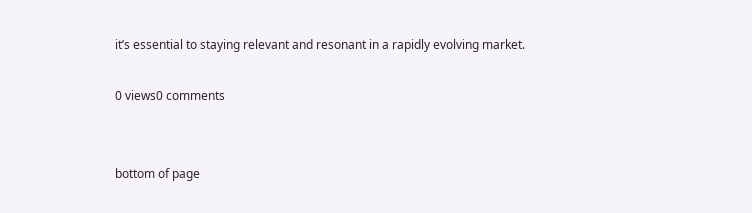it’s essential to staying relevant and resonant in a rapidly evolving market.

0 views0 comments


bottom of page